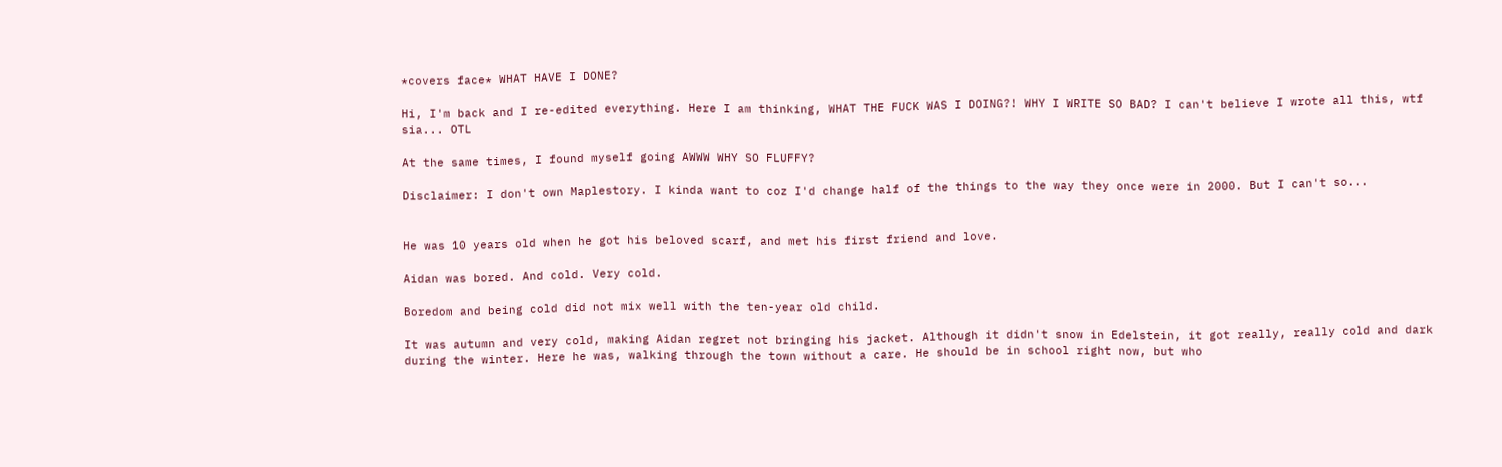*covers face* WHAT HAVE I DONE?

Hi, I'm back and I re-edited everything. Here I am thinking, WHAT THE FUCK WAS I DOING?! WHY I WRITE SO BAD? I can't believe I wrote all this, wtf sia... OTL

At the same times, I found myself going AWWW WHY SO FLUFFY?

Disclaimer: I don't own Maplestory. I kinda want to coz I'd change half of the things to the way they once were in 2000. But I can't so...


He was 10 years old when he got his beloved scarf, and met his first friend and love.

Aidan was bored. And cold. Very cold.

Boredom and being cold did not mix well with the ten-year old child.

It was autumn and very cold, making Aidan regret not bringing his jacket. Although it didn't snow in Edelstein, it got really, really cold and dark during the winter. Here he was, walking through the town without a care. He should be in school right now, but who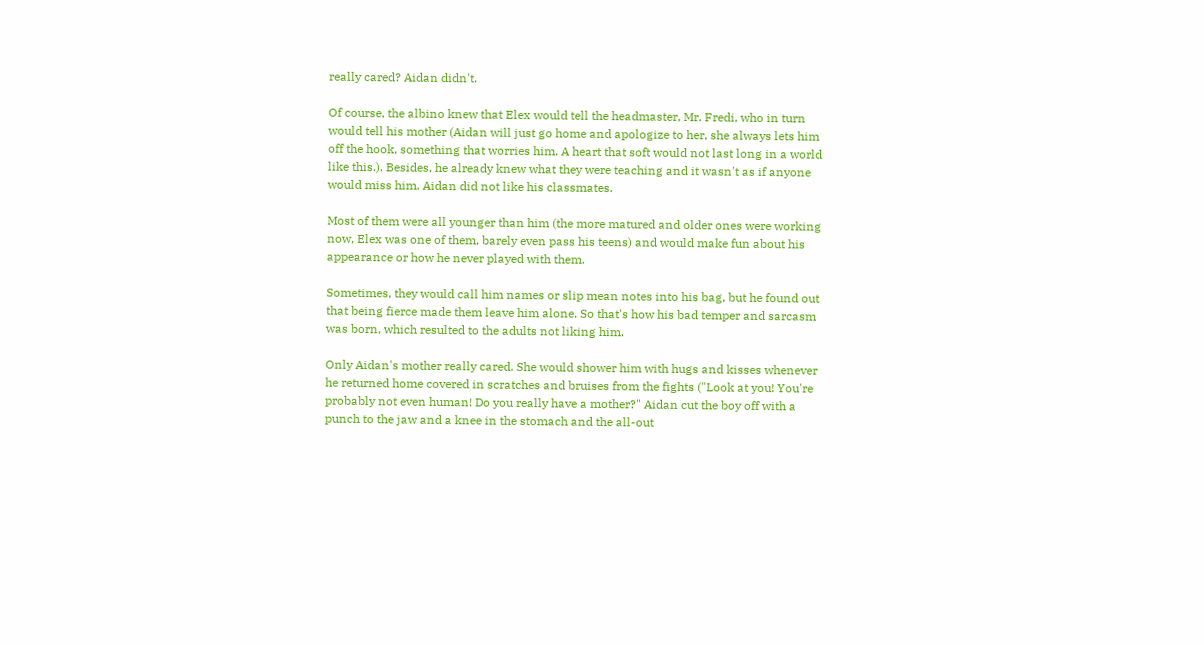really cared? Aidan didn't.

Of course, the albino knew that Elex would tell the headmaster, Mr. Fredi, who in turn would tell his mother (Aidan will just go home and apologize to her, she always lets him off the hook, something that worries him. A heart that soft would not last long in a world like this.). Besides, he already knew what they were teaching and it wasn't as if anyone would miss him. Aidan did not like his classmates.

Most of them were all younger than him (the more matured and older ones were working now, Elex was one of them, barely even pass his teens) and would make fun about his appearance or how he never played with them.

Sometimes, they would call him names or slip mean notes into his bag, but he found out that being fierce made them leave him alone. So that's how his bad temper and sarcasm was born, which resulted to the adults not liking him.

Only Aidan's mother really cared. She would shower him with hugs and kisses whenever he returned home covered in scratches and bruises from the fights ("Look at you! You're probably not even human! Do you really have a mother?" Aidan cut the boy off with a punch to the jaw and a knee in the stomach and the all-out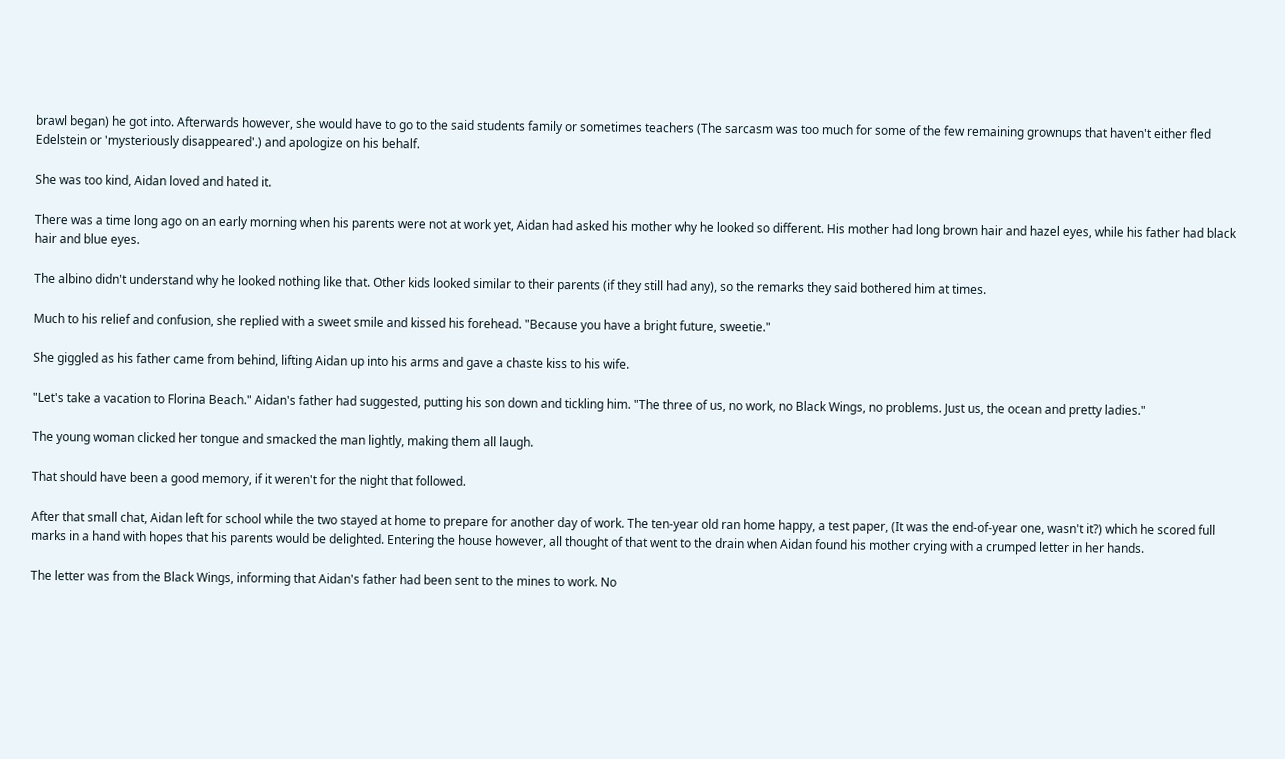brawl began) he got into. Afterwards however, she would have to go to the said students family or sometimes teachers (The sarcasm was too much for some of the few remaining grownups that haven't either fled Edelstein or 'mysteriously disappeared'.) and apologize on his behalf.

She was too kind, Aidan loved and hated it.

There was a time long ago on an early morning when his parents were not at work yet, Aidan had asked his mother why he looked so different. His mother had long brown hair and hazel eyes, while his father had black hair and blue eyes.

The albino didn't understand why he looked nothing like that. Other kids looked similar to their parents (if they still had any), so the remarks they said bothered him at times.

Much to his relief and confusion, she replied with a sweet smile and kissed his forehead. "Because you have a bright future, sweetie."

She giggled as his father came from behind, lifting Aidan up into his arms and gave a chaste kiss to his wife.

"Let's take a vacation to Florina Beach." Aidan's father had suggested, putting his son down and tickling him. "The three of us, no work, no Black Wings, no problems. Just us, the ocean and pretty ladies."

The young woman clicked her tongue and smacked the man lightly, making them all laugh.

That should have been a good memory, if it weren't for the night that followed.

After that small chat, Aidan left for school while the two stayed at home to prepare for another day of work. The ten-year old ran home happy, a test paper, (It was the end-of-year one, wasn't it?) which he scored full marks in a hand with hopes that his parents would be delighted. Entering the house however, all thought of that went to the drain when Aidan found his mother crying with a crumped letter in her hands.

The letter was from the Black Wings, informing that Aidan's father had been sent to the mines to work. No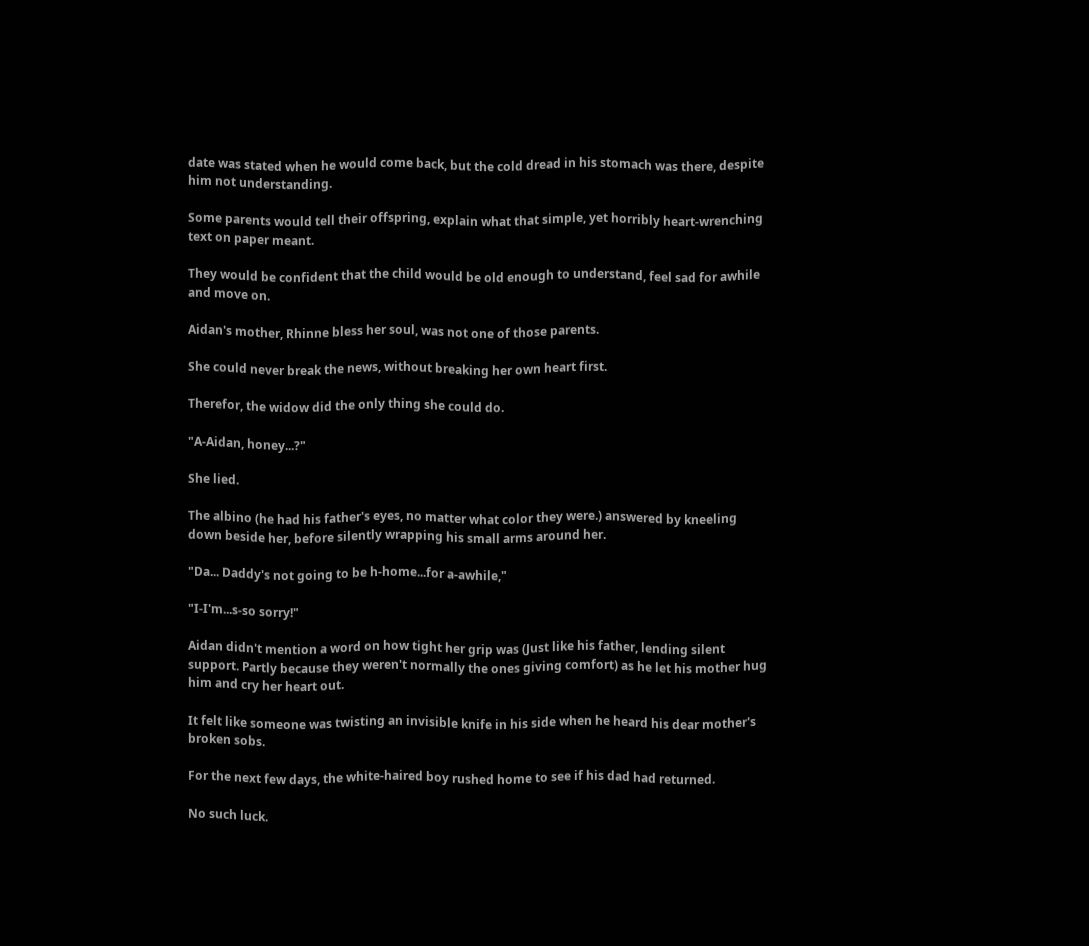date was stated when he would come back, but the cold dread in his stomach was there, despite him not understanding.

Some parents would tell their offspring, explain what that simple, yet horribly heart-wrenching text on paper meant.

They would be confident that the child would be old enough to understand, feel sad for awhile and move on.

Aidan's mother, Rhinne bless her soul, was not one of those parents.

She could never break the news, without breaking her own heart first.

Therefor, the widow did the only thing she could do.

"A-Aidan, honey...?"

She lied.

The albino (he had his father's eyes, no matter what color they were.) answered by kneeling down beside her, before silently wrapping his small arms around her.

"Da... Daddy's not going to be h-home...for a-awhile,"

"I-I'm...s-so sorry!"

Aidan didn't mention a word on how tight her grip was (Just like his father, lending silent support. Partly because they weren't normally the ones giving comfort) as he let his mother hug him and cry her heart out.

It felt like someone was twisting an invisible knife in his side when he heard his dear mother's broken sobs.

For the next few days, the white-haired boy rushed home to see if his dad had returned.

No such luck.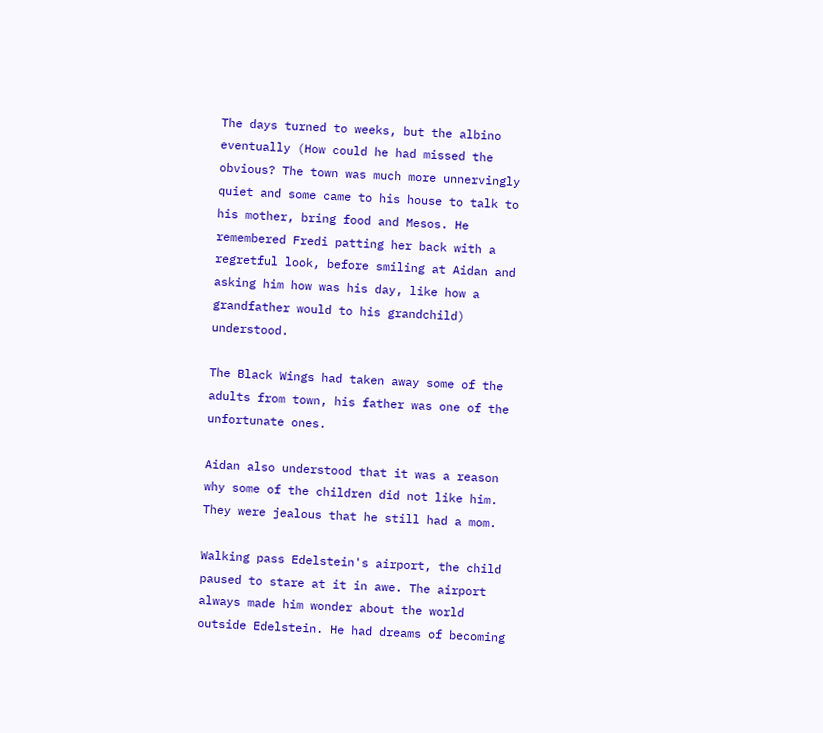The days turned to weeks, but the albino eventually (How could he had missed the obvious? The town was much more unnervingly quiet and some came to his house to talk to his mother, bring food and Mesos. He remembered Fredi patting her back with a regretful look, before smiling at Aidan and asking him how was his day, like how a grandfather would to his grandchild) understood.

The Black Wings had taken away some of the adults from town, his father was one of the unfortunate ones.

Aidan also understood that it was a reason why some of the children did not like him. They were jealous that he still had a mom.

Walking pass Edelstein's airport, the child paused to stare at it in awe. The airport always made him wonder about the world outside Edelstein. He had dreams of becoming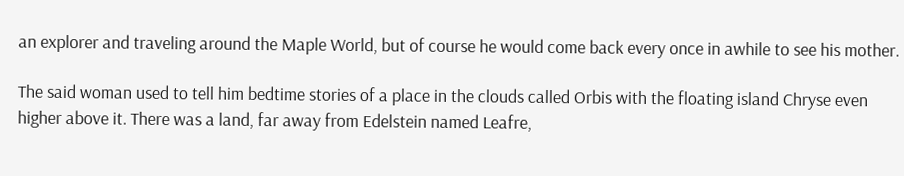an explorer and traveling around the Maple World, but of course he would come back every once in awhile to see his mother.

The said woman used to tell him bedtime stories of a place in the clouds called Orbis with the floating island Chryse even higher above it. There was a land, far away from Edelstein named Leafre,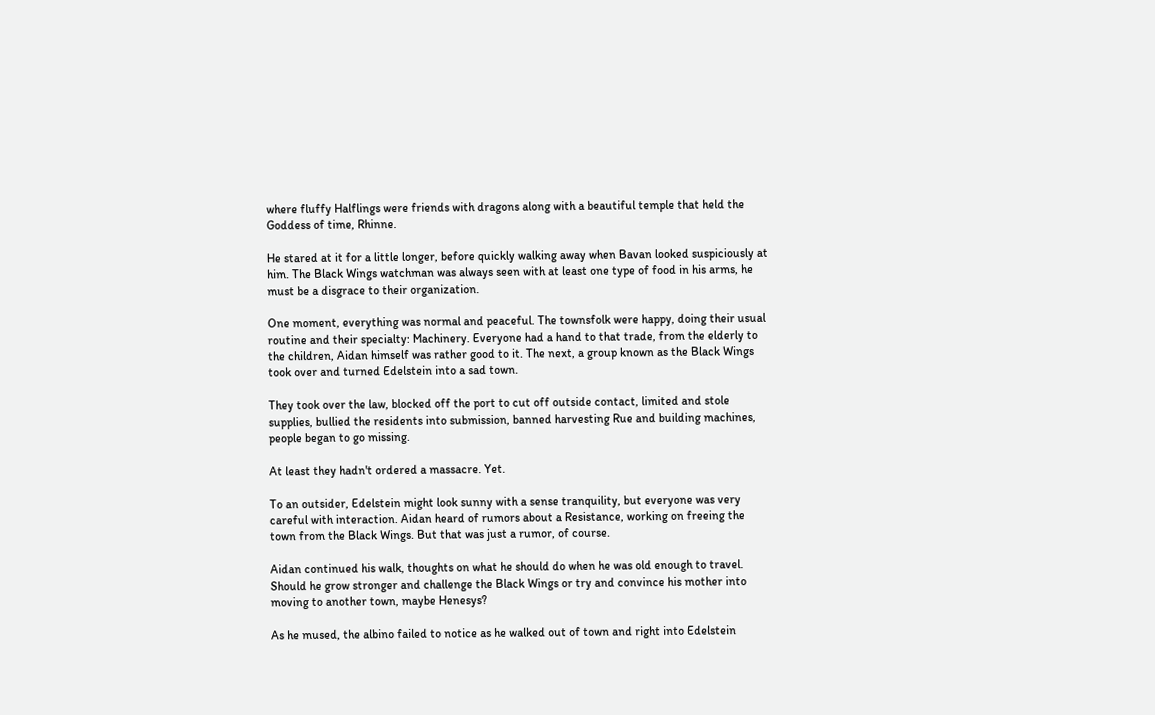where fluffy Halflings were friends with dragons along with a beautiful temple that held the Goddess of time, Rhinne.

He stared at it for a little longer, before quickly walking away when Bavan looked suspiciously at him. The Black Wings watchman was always seen with at least one type of food in his arms, he must be a disgrace to their organization.

One moment, everything was normal and peaceful. The townsfolk were happy, doing their usual routine and their specialty: Machinery. Everyone had a hand to that trade, from the elderly to the children, Aidan himself was rather good to it. The next, a group known as the Black Wings took over and turned Edelstein into a sad town.

They took over the law, blocked off the port to cut off outside contact, limited and stole supplies, bullied the residents into submission, banned harvesting Rue and building machines, people began to go missing.

At least they hadn't ordered a massacre. Yet.

To an outsider, Edelstein might look sunny with a sense tranquility, but everyone was very careful with interaction. Aidan heard of rumors about a Resistance, working on freeing the town from the Black Wings. But that was just a rumor, of course.

Aidan continued his walk, thoughts on what he should do when he was old enough to travel. Should he grow stronger and challenge the Black Wings or try and convince his mother into moving to another town, maybe Henesys?

As he mused, the albino failed to notice as he walked out of town and right into Edelstein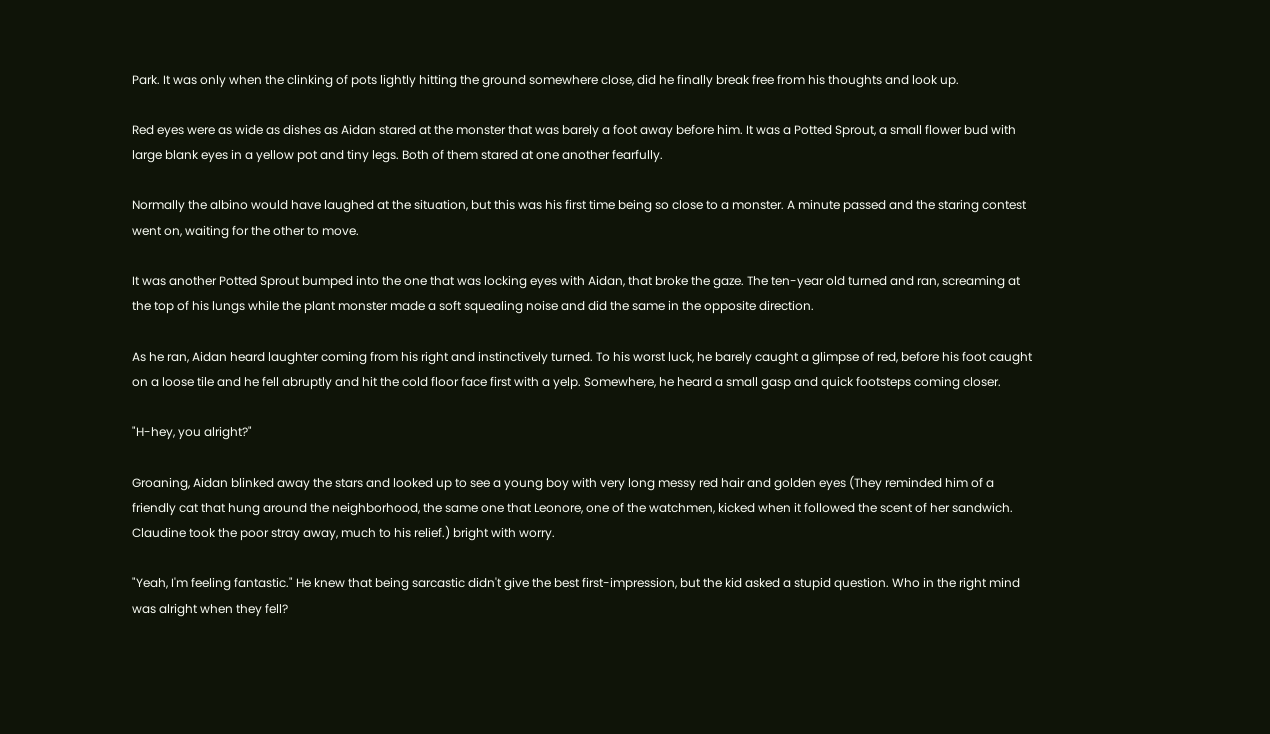Park. It was only when the clinking of pots lightly hitting the ground somewhere close, did he finally break free from his thoughts and look up.

Red eyes were as wide as dishes as Aidan stared at the monster that was barely a foot away before him. It was a Potted Sprout, a small flower bud with large blank eyes in a yellow pot and tiny legs. Both of them stared at one another fearfully.

Normally the albino would have laughed at the situation, but this was his first time being so close to a monster. A minute passed and the staring contest went on, waiting for the other to move.

It was another Potted Sprout bumped into the one that was locking eyes with Aidan, that broke the gaze. The ten-year old turned and ran, screaming at the top of his lungs while the plant monster made a soft squealing noise and did the same in the opposite direction.

As he ran, Aidan heard laughter coming from his right and instinctively turned. To his worst luck, he barely caught a glimpse of red, before his foot caught on a loose tile and he fell abruptly and hit the cold floor face first with a yelp. Somewhere, he heard a small gasp and quick footsteps coming closer.

"H-hey, you alright?"

Groaning, Aidan blinked away the stars and looked up to see a young boy with very long messy red hair and golden eyes (They reminded him of a friendly cat that hung around the neighborhood, the same one that Leonore, one of the watchmen, kicked when it followed the scent of her sandwich. Claudine took the poor stray away, much to his relief.) bright with worry.

"Yeah, I'm feeling fantastic." He knew that being sarcastic didn't give the best first-impression, but the kid asked a stupid question. Who in the right mind was alright when they fell?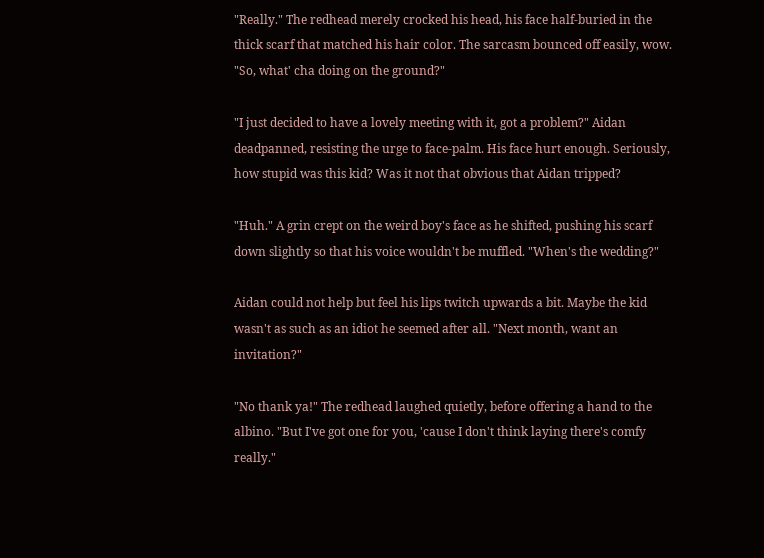"Really." The redhead merely crocked his head, his face half-buried in the thick scarf that matched his hair color. The sarcasm bounced off easily, wow. "So, what' cha doing on the ground?"

"I just decided to have a lovely meeting with it, got a problem?" Aidan deadpanned, resisting the urge to face-palm. His face hurt enough. Seriously, how stupid was this kid? Was it not that obvious that Aidan tripped?

"Huh." A grin crept on the weird boy's face as he shifted, pushing his scarf down slightly so that his voice wouldn't be muffled. "When's the wedding?"

Aidan could not help but feel his lips twitch upwards a bit. Maybe the kid wasn't as such as an idiot he seemed after all. "Next month, want an invitation?"

"No thank ya!" The redhead laughed quietly, before offering a hand to the albino. "But I've got one for you, 'cause I don't think laying there's comfy really."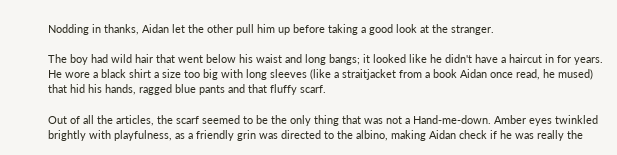Nodding in thanks, Aidan let the other pull him up before taking a good look at the stranger.

The boy had wild hair that went below his waist and long bangs; it looked like he didn't have a haircut in for years. He wore a black shirt a size too big with long sleeves (like a straitjacket from a book Aidan once read, he mused) that hid his hands, ragged blue pants and that fluffy scarf.

Out of all the articles, the scarf seemed to be the only thing that was not a Hand-me-down. Amber eyes twinkled brightly with playfulness, as a friendly grin was directed to the albino, making Aidan check if he was really the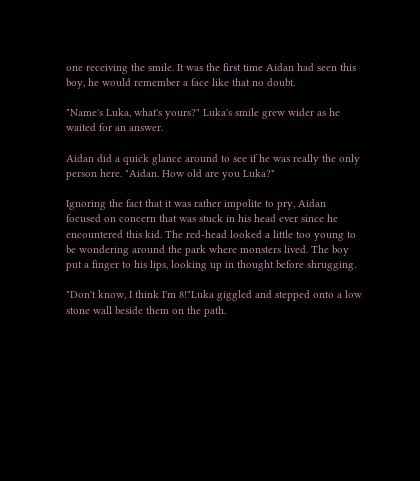one receiving the smile. It was the first time Aidan had seen this boy, he would remember a face like that no doubt.

"Name's Luka, what's yours?" Luka's smile grew wider as he waited for an answer.

Aidan did a quick glance around to see if he was really the only person here. "Aidan. How old are you Luka?"

Ignoring the fact that it was rather impolite to pry, Aidan focused on concern that was stuck in his head ever since he encountered this kid. The red-head looked a little too young to be wondering around the park where monsters lived. The boy put a finger to his lips, looking up in thought before shrugging.

"Don't know, I think I'm 8!"Luka giggled and stepped onto a low stone wall beside them on the path.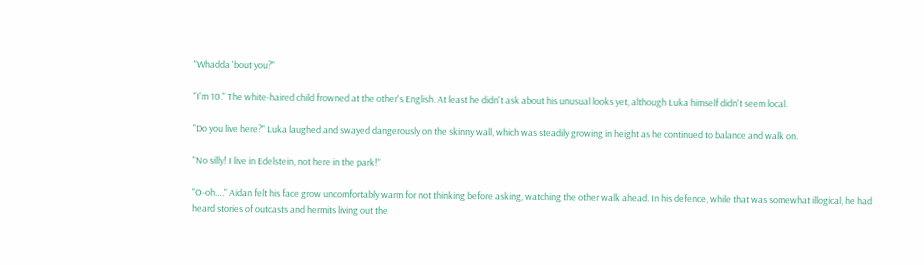"Whadda 'bout you?"

"I'm 10." The white-haired child frowned at the other's English. At least he didn't ask about his unusual looks yet, although Luka himself didn't seem local.

"Do you live here?" Luka laughed and swayed dangerously on the skinny wall, which was steadily growing in height as he continued to balance and walk on.

"No silly! I live in Edelstein, not here in the park!"

"O-oh…." Aidan felt his face grow uncomfortably warm for not thinking before asking, watching the other walk ahead. In his defence, while that was somewhat illogical, he had heard stories of outcasts and hermits living out the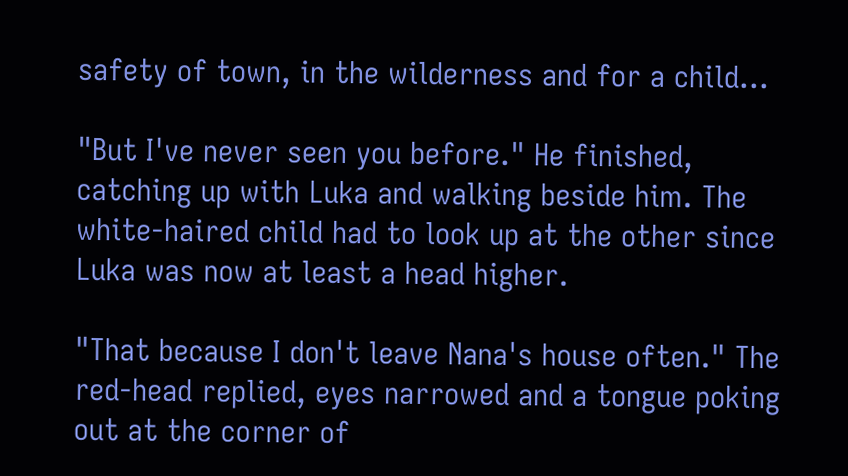safety of town, in the wilderness and for a child...

"But I've never seen you before." He finished, catching up with Luka and walking beside him. The white-haired child had to look up at the other since Luka was now at least a head higher.

"That because I don't leave Nana's house often." The red-head replied, eyes narrowed and a tongue poking out at the corner of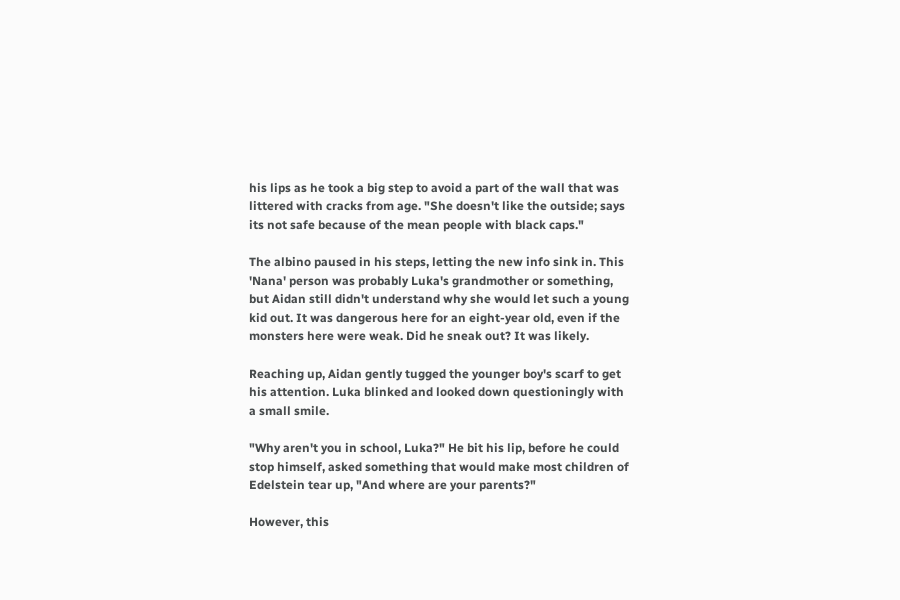his lips as he took a big step to avoid a part of the wall that was littered with cracks from age. "She doesn't like the outside; says its not safe because of the mean people with black caps."

The albino paused in his steps, letting the new info sink in. This 'Nana' person was probably Luka's grandmother or something, but Aidan still didn't understand why she would let such a young kid out. It was dangerous here for an eight-year old, even if the monsters here were weak. Did he sneak out? It was likely.

Reaching up, Aidan gently tugged the younger boy's scarf to get his attention. Luka blinked and looked down questioningly with a small smile.

"Why aren't you in school, Luka?" He bit his lip, before he could stop himself, asked something that would make most children of Edelstein tear up, "And where are your parents?"

However, this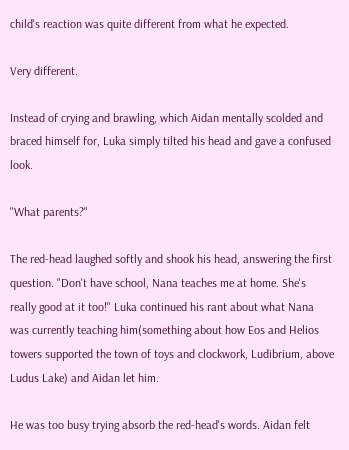child's reaction was quite different from what he expected.

Very different.

Instead of crying and brawling, which Aidan mentally scolded and braced himself for, Luka simply tilted his head and gave a confused look.

"What parents?"

The red-head laughed softly and shook his head, answering the first question. "Don't have school, Nana teaches me at home. She's really good at it too!" Luka continued his rant about what Nana was currently teaching him(something about how Eos and Helios towers supported the town of toys and clockwork, Ludibrium, above Ludus Lake) and Aidan let him.

He was too busy trying absorb the red-head's words. Aidan felt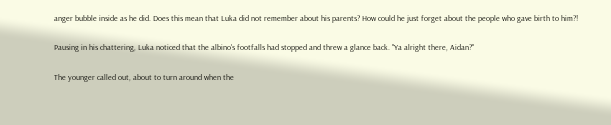anger bubble inside as he did. Does this mean that Luka did not remember about his parents? How could he just forget about the people who gave birth to him?!

Pausing in his chattering, Luka noticed that the albino's footfalls had stopped and threw a glance back. "Ya alright there, Aidan?"

The younger called out, about to turn around when the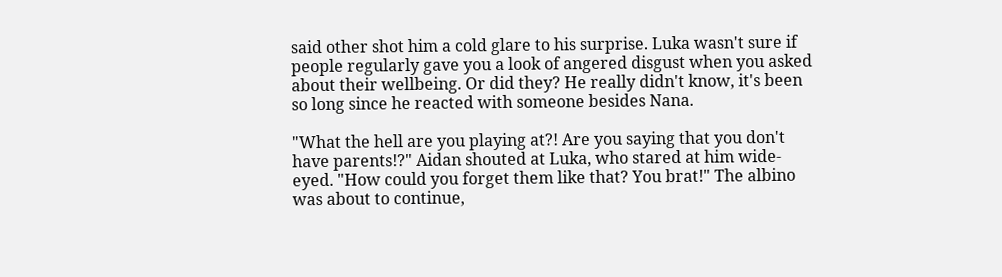said other shot him a cold glare to his surprise. Luka wasn't sure if people regularly gave you a look of angered disgust when you asked about their wellbeing. Or did they? He really didn't know, it's been so long since he reacted with someone besides Nana.

"What the hell are you playing at?! Are you saying that you don't have parents!?" Aidan shouted at Luka, who stared at him wide-eyed. "How could you forget them like that? You brat!" The albino was about to continue,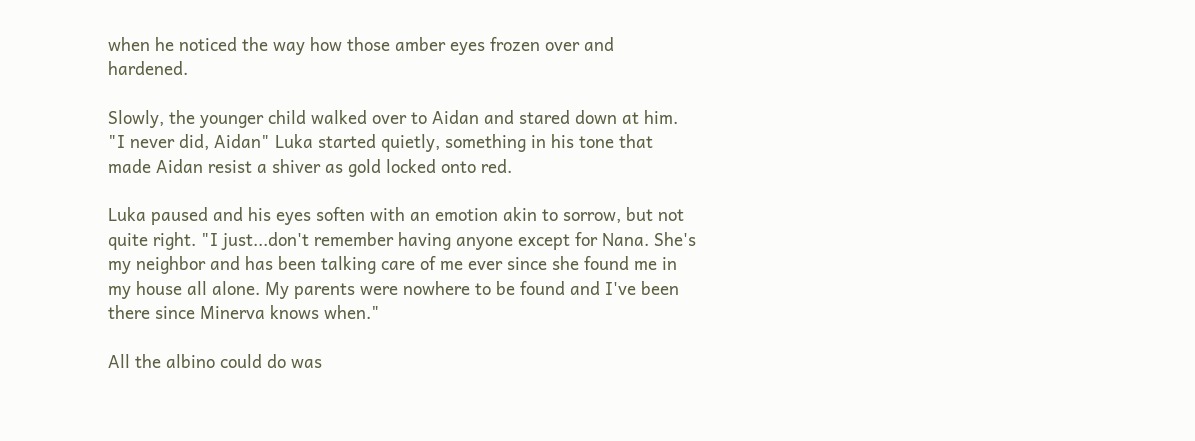when he noticed the way how those amber eyes frozen over and hardened.

Slowly, the younger child walked over to Aidan and stared down at him. "I never did, Aidan" Luka started quietly, something in his tone that made Aidan resist a shiver as gold locked onto red.

Luka paused and his eyes soften with an emotion akin to sorrow, but not quite right. "I just...don't remember having anyone except for Nana. She's my neighbor and has been talking care of me ever since she found me in my house all alone. My parents were nowhere to be found and I've been there since Minerva knows when."

All the albino could do was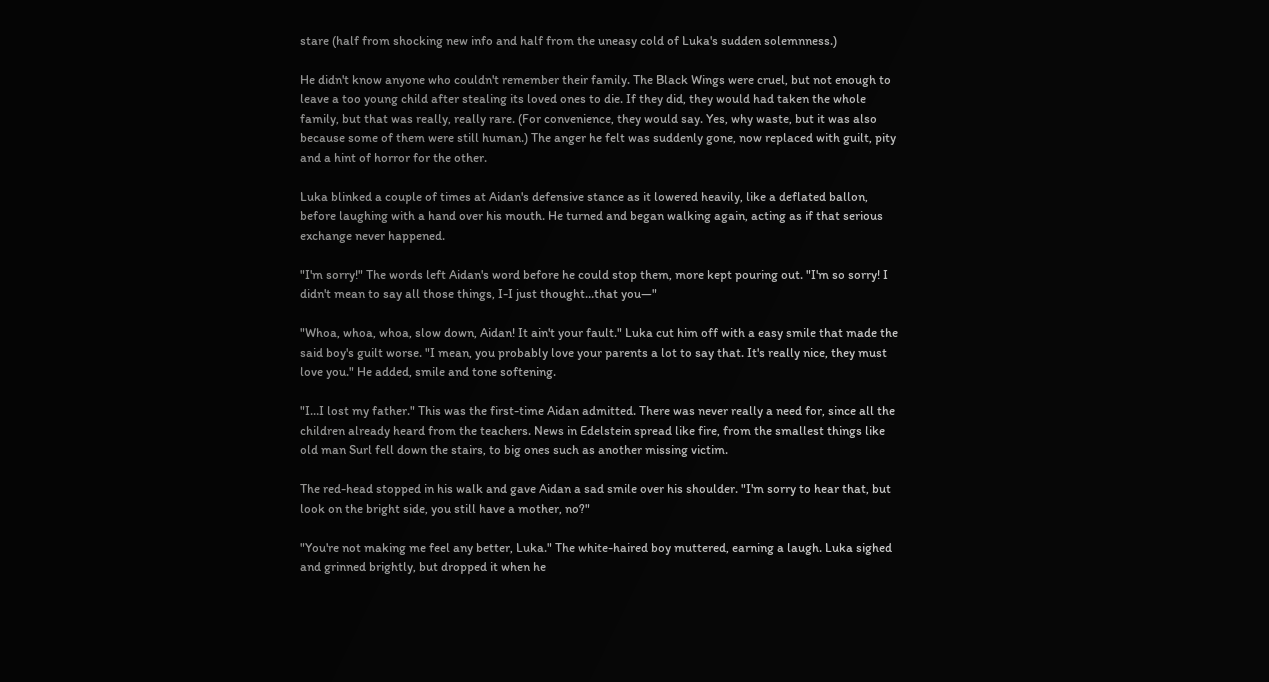stare (half from shocking new info and half from the uneasy cold of Luka's sudden solemnness.)

He didn't know anyone who couldn't remember their family. The Black Wings were cruel, but not enough to leave a too young child after stealing its loved ones to die. If they did, they would had taken the whole family, but that was really, really rare. (For convenience, they would say. Yes, why waste, but it was also because some of them were still human.) The anger he felt was suddenly gone, now replaced with guilt, pity and a hint of horror for the other.

Luka blinked a couple of times at Aidan's defensive stance as it lowered heavily, like a deflated ballon, before laughing with a hand over his mouth. He turned and began walking again, acting as if that serious exchange never happened.

"I'm sorry!" The words left Aidan's word before he could stop them, more kept pouring out. "I'm so sorry! I didn't mean to say all those things, I-I just thought…that you—"

"Whoa, whoa, whoa, slow down, Aidan! It ain't your fault." Luka cut him off with a easy smile that made the said boy's guilt worse. "I mean, you probably love your parents a lot to say that. It's really nice, they must love you." He added, smile and tone softening.

"I…I lost my father." This was the first-time Aidan admitted. There was never really a need for, since all the children already heard from the teachers. News in Edelstein spread like fire, from the smallest things like old man Surl fell down the stairs, to big ones such as another missing victim.

The red-head stopped in his walk and gave Aidan a sad smile over his shoulder. "I'm sorry to hear that, but look on the bright side, you still have a mother, no?"

"You're not making me feel any better, Luka." The white-haired boy muttered, earning a laugh. Luka sighed and grinned brightly, but dropped it when he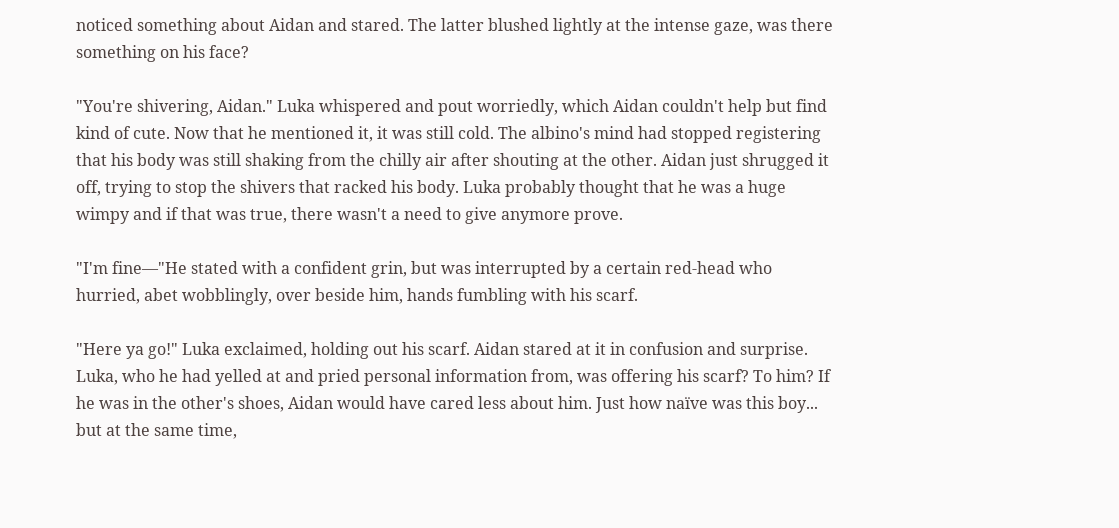noticed something about Aidan and stared. The latter blushed lightly at the intense gaze, was there something on his face?

"You're shivering, Aidan." Luka whispered and pout worriedly, which Aidan couldn't help but find kind of cute. Now that he mentioned it, it was still cold. The albino's mind had stopped registering that his body was still shaking from the chilly air after shouting at the other. Aidan just shrugged it off, trying to stop the shivers that racked his body. Luka probably thought that he was a huge wimpy and if that was true, there wasn't a need to give anymore prove.

"I'm fine—"He stated with a confident grin, but was interrupted by a certain red-head who hurried, abet wobblingly, over beside him, hands fumbling with his scarf.

"Here ya go!" Luka exclaimed, holding out his scarf. Aidan stared at it in confusion and surprise. Luka, who he had yelled at and pried personal information from, was offering his scarf? To him? If he was in the other's shoes, Aidan would have cared less about him. Just how naïve was this boy... but at the same time,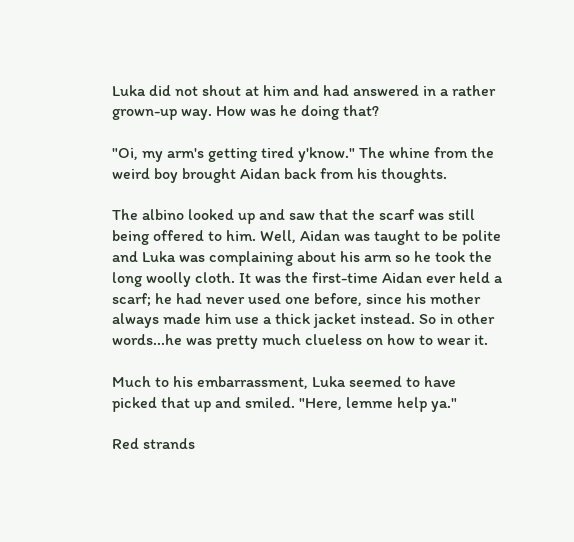Luka did not shout at him and had answered in a rather grown-up way. How was he doing that?

"Oi, my arm's getting tired y'know." The whine from the weird boy brought Aidan back from his thoughts.

The albino looked up and saw that the scarf was still being offered to him. Well, Aidan was taught to be polite and Luka was complaining about his arm so he took the long woolly cloth. It was the first-time Aidan ever held a scarf; he had never used one before, since his mother always made him use a thick jacket instead. So in other words...he was pretty much clueless on how to wear it.

Much to his embarrassment, Luka seemed to have picked that up and smiled. "Here, lemme help ya."

Red strands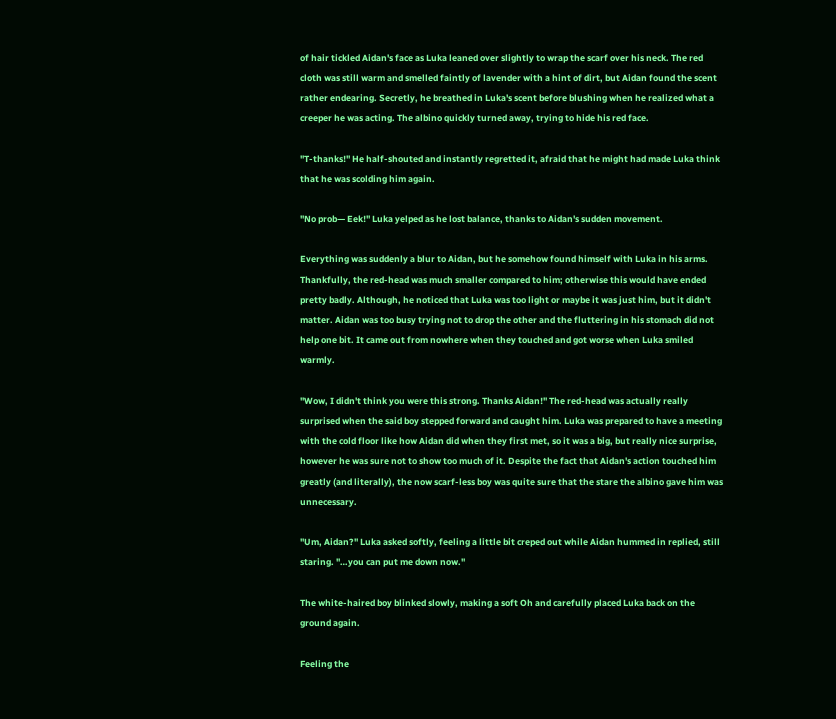of hair tickled Aidan's face as Luka leaned over slightly to wrap the scarf over his neck. The red cloth was still warm and smelled faintly of lavender with a hint of dirt, but Aidan found the scent rather endearing. Secretly, he breathed in Luka's scent before blushing when he realized what a creeper he was acting. The albino quickly turned away, trying to hide his red face.

"T-thanks!" He half-shouted and instantly regretted it, afraid that he might had made Luka think that he was scolding him again.

"No prob— Eek!" Luka yelped as he lost balance, thanks to Aidan's sudden movement.

Everything was suddenly a blur to Aidan, but he somehow found himself with Luka in his arms. Thankfully, the red-head was much smaller compared to him; otherwise this would have ended pretty badly. Although, he noticed that Luka was too light or maybe it was just him, but it didn't matter. Aidan was too busy trying not to drop the other and the fluttering in his stomach did not help one bit. It came out from nowhere when they touched and got worse when Luka smiled warmly.

"Wow, I didn't think you were this strong. Thanks Aidan!" The red-head was actually really surprised when the said boy stepped forward and caught him. Luka was prepared to have a meeting with the cold floor like how Aidan did when they first met, so it was a big, but really nice surprise, however he was sure not to show too much of it. Despite the fact that Aidan's action touched him greatly (and literally), the now scarf-less boy was quite sure that the stare the albino gave him was unnecessary.

"Um, Aidan?" Luka asked softly, feeling a little bit creped out while Aidan hummed in replied, still staring. "…you can put me down now."

The white-haired boy blinked slowly, making a soft Oh and carefully placed Luka back on the ground again.

Feeling the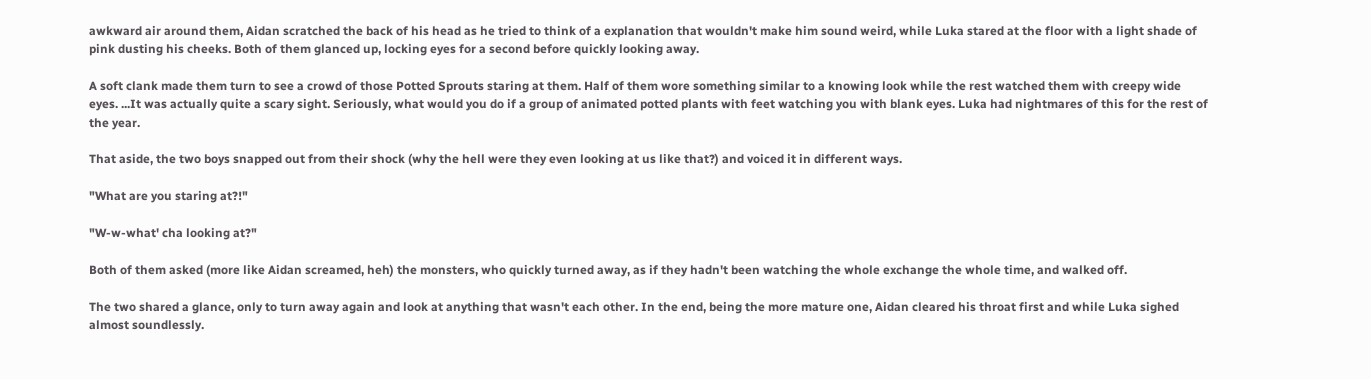awkward air around them, Aidan scratched the back of his head as he tried to think of a explanation that wouldn't make him sound weird, while Luka stared at the floor with a light shade of pink dusting his cheeks. Both of them glanced up, locking eyes for a second before quickly looking away.

A soft clank made them turn to see a crowd of those Potted Sprouts staring at them. Half of them wore something similar to a knowing look while the rest watched them with creepy wide eyes. ...It was actually quite a scary sight. Seriously, what would you do if a group of animated potted plants with feet watching you with blank eyes. Luka had nightmares of this for the rest of the year.

That aside, the two boys snapped out from their shock (why the hell were they even looking at us like that?) and voiced it in different ways.

"What are you staring at?!"

"W-w-what' cha looking at?"

Both of them asked (more like Aidan screamed, heh) the monsters, who quickly turned away, as if they hadn't been watching the whole exchange the whole time, and walked off.

The two shared a glance, only to turn away again and look at anything that wasn't each other. In the end, being the more mature one, Aidan cleared his throat first and while Luka sighed almost soundlessly.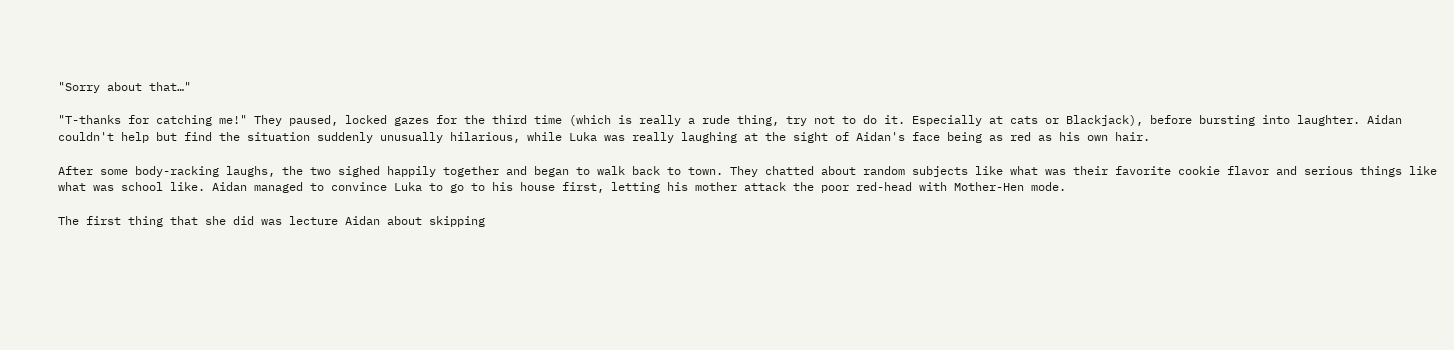"Sorry about that…"

"T-thanks for catching me!" They paused, locked gazes for the third time (which is really a rude thing, try not to do it. Especially at cats or Blackjack), before bursting into laughter. Aidan couldn't help but find the situation suddenly unusually hilarious, while Luka was really laughing at the sight of Aidan's face being as red as his own hair.

After some body-racking laughs, the two sighed happily together and began to walk back to town. They chatted about random subjects like what was their favorite cookie flavor and serious things like what was school like. Aidan managed to convince Luka to go to his house first, letting his mother attack the poor red-head with Mother-Hen mode.

The first thing that she did was lecture Aidan about skipping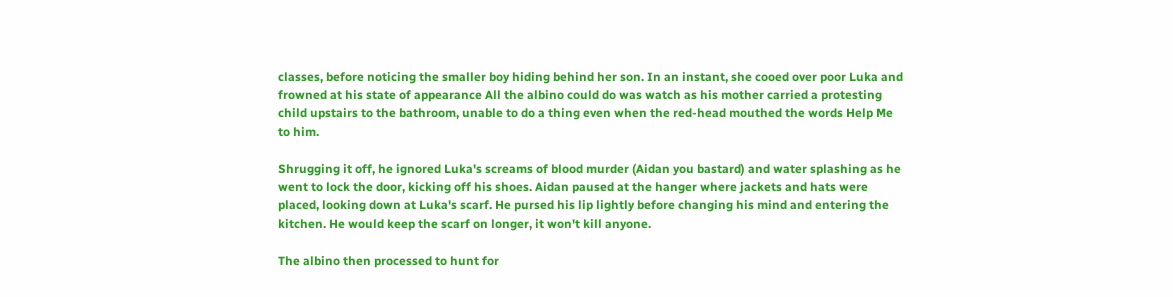classes, before noticing the smaller boy hiding behind her son. In an instant, she cooed over poor Luka and frowned at his state of appearance All the albino could do was watch as his mother carried a protesting child upstairs to the bathroom, unable to do a thing even when the red-head mouthed the words Help Me to him.

Shrugging it off, he ignored Luka's screams of blood murder (Aidan you bastard) and water splashing as he went to lock the door, kicking off his shoes. Aidan paused at the hanger where jackets and hats were placed, looking down at Luka's scarf. He pursed his lip lightly before changing his mind and entering the kitchen. He would keep the scarf on longer, it won't kill anyone.

The albino then processed to hunt for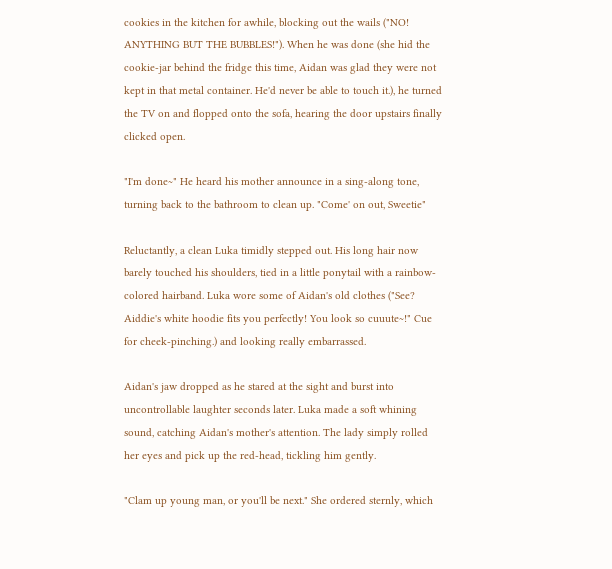cookies in the kitchen for awhile, blocking out the wails ("NO! ANYTHING BUT THE BUBBLES!"). When he was done (she hid the cookie-jar behind the fridge this time, Aidan was glad they were not kept in that metal container. He'd never be able to touch it.), he turned the TV on and flopped onto the sofa, hearing the door upstairs finally clicked open.

"I'm done~" He heard his mother announce in a sing-along tone, turning back to the bathroom to clean up. "Come' on out, Sweetie"

Reluctantly, a clean Luka timidly stepped out. His long hair now barely touched his shoulders, tied in a little ponytail with a rainbow-colored hairband. Luka wore some of Aidan's old clothes ("See? Aiddie's white hoodie fits you perfectly! You look so cuuute~!" Cue for cheek-pinching.) and looking really embarrassed.

Aidan's jaw dropped as he stared at the sight and burst into uncontrollable laughter seconds later. Luka made a soft whining sound, catching Aidan's mother's attention. The lady simply rolled her eyes and pick up the red-head, tickling him gently.

"Clam up young man, or you'll be next." She ordered sternly, which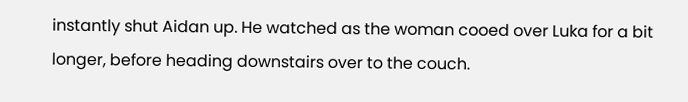instantly shut Aidan up. He watched as the woman cooed over Luka for a bit longer, before heading downstairs over to the couch.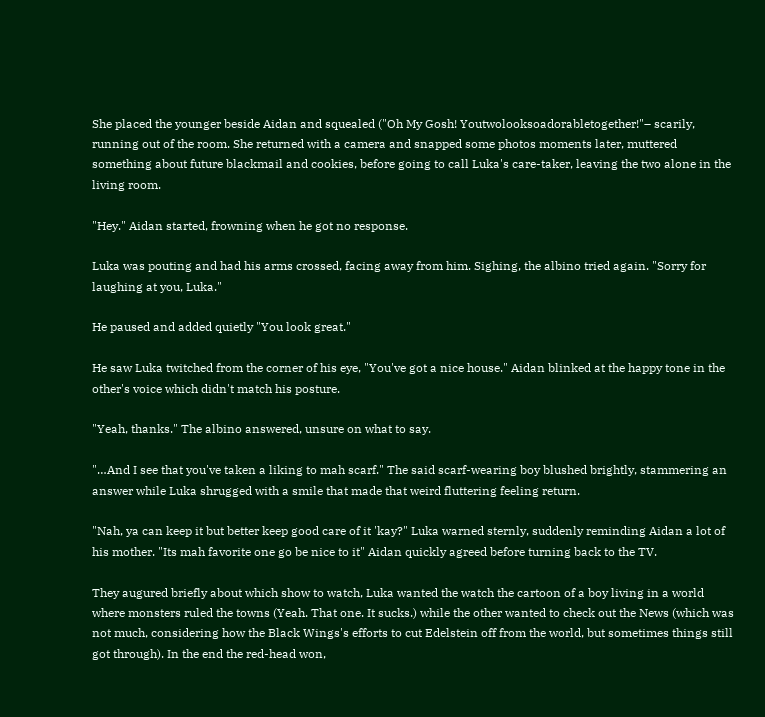She placed the younger beside Aidan and squealed ("Oh My Gosh! Youtwolooksoadorabletogether!"– scarily, running out of the room. She returned with a camera and snapped some photos moments later, muttered something about future blackmail and cookies, before going to call Luka's care-taker, leaving the two alone in the living room.

"Hey." Aidan started, frowning when he got no response.

Luka was pouting and had his arms crossed, facing away from him. Sighing, the albino tried again. "Sorry for laughing at you, Luka."

He paused and added quietly "You look great."

He saw Luka twitched from the corner of his eye, "You've got a nice house." Aidan blinked at the happy tone in the other's voice which didn't match his posture.

"Yeah, thanks." The albino answered, unsure on what to say.

"…And I see that you've taken a liking to mah scarf." The said scarf-wearing boy blushed brightly, stammering an answer while Luka shrugged with a smile that made that weird fluttering feeling return.

"Nah, ya can keep it but better keep good care of it 'kay?" Luka warned sternly, suddenly reminding Aidan a lot of his mother. "Its mah favorite one go be nice to it" Aidan quickly agreed before turning back to the TV.

They augured briefly about which show to watch, Luka wanted the watch the cartoon of a boy living in a world where monsters ruled the towns (Yeah. That one. It sucks.) while the other wanted to check out the News (which was not much, considering how the Black Wings's efforts to cut Edelstein off from the world, but sometimes things still got through). In the end the red-head won,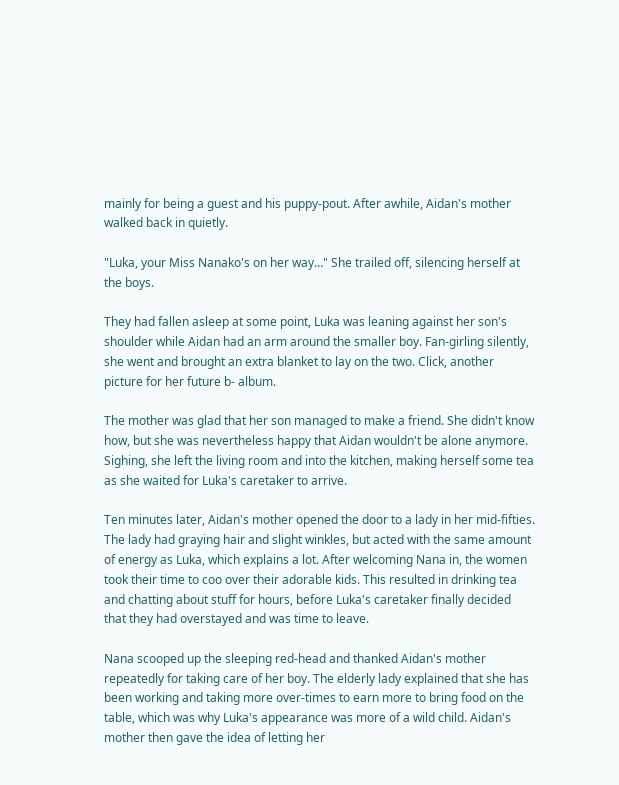mainly for being a guest and his puppy-pout. After awhile, Aidan's mother walked back in quietly.

"Luka, your Miss Nanako's on her way…" She trailed off, silencing herself at the boys.

They had fallen asleep at some point, Luka was leaning against her son's shoulder while Aidan had an arm around the smaller boy. Fan-girling silently, she went and brought an extra blanket to lay on the two. Click, another picture for her future b- album.

The mother was glad that her son managed to make a friend. She didn't know how, but she was nevertheless happy that Aidan wouldn't be alone anymore. Sighing, she left the living room and into the kitchen, making herself some tea as she waited for Luka's caretaker to arrive.

Ten minutes later, Aidan's mother opened the door to a lady in her mid-fifties. The lady had graying hair and slight winkles, but acted with the same amount of energy as Luka, which explains a lot. After welcoming Nana in, the women took their time to coo over their adorable kids. This resulted in drinking tea and chatting about stuff for hours, before Luka's caretaker finally decided that they had overstayed and was time to leave.

Nana scooped up the sleeping red-head and thanked Aidan's mother repeatedly for taking care of her boy. The elderly lady explained that she has been working and taking more over-times to earn more to bring food on the table, which was why Luka's appearance was more of a wild child. Aidan's mother then gave the idea of letting her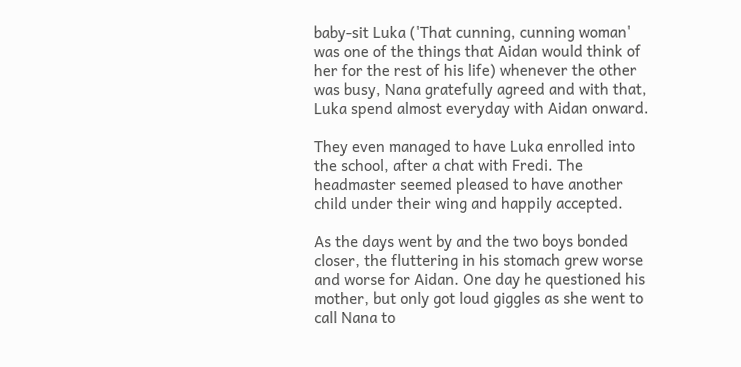baby-sit Luka ('That cunning, cunning woman' was one of the things that Aidan would think of her for the rest of his life) whenever the other was busy, Nana gratefully agreed and with that, Luka spend almost everyday with Aidan onward.

They even managed to have Luka enrolled into the school, after a chat with Fredi. The headmaster seemed pleased to have another child under their wing and happily accepted.

As the days went by and the two boys bonded closer, the fluttering in his stomach grew worse and worse for Aidan. One day he questioned his mother, but only got loud giggles as she went to call Nana to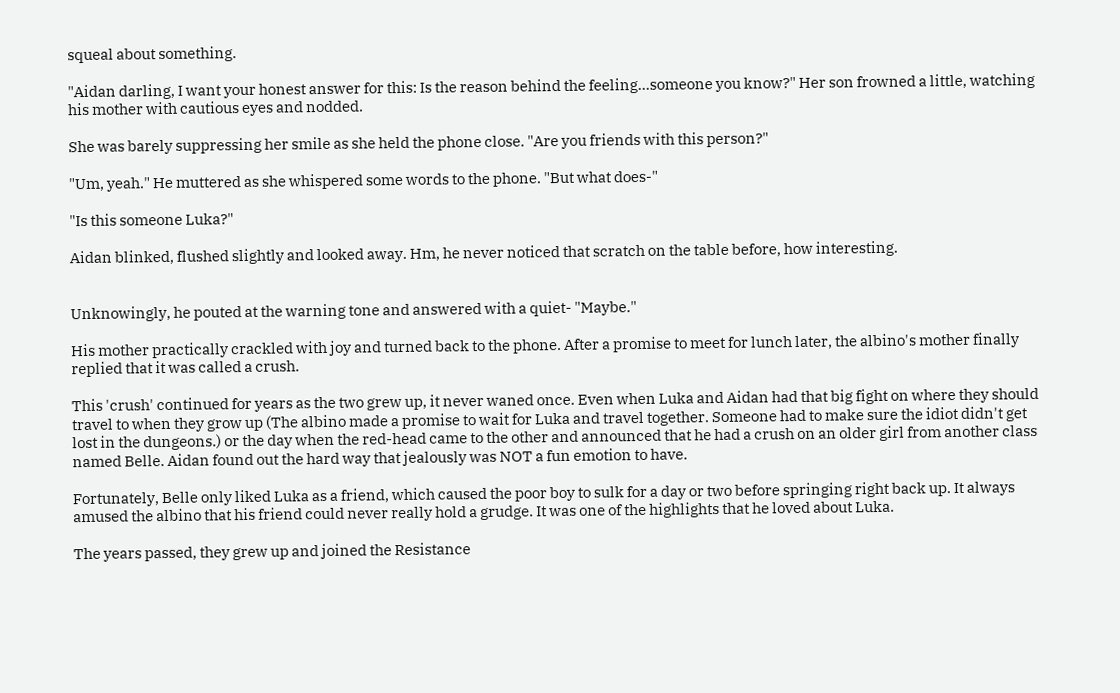squeal about something.

"Aidan darling, I want your honest answer for this: Is the reason behind the feeling...someone you know?" Her son frowned a little, watching his mother with cautious eyes and nodded.

She was barely suppressing her smile as she held the phone close. "Are you friends with this person?"

"Um, yeah." He muttered as she whispered some words to the phone. "But what does-"

"Is this someone Luka?"

Aidan blinked, flushed slightly and looked away. Hm, he never noticed that scratch on the table before, how interesting.


Unknowingly, he pouted at the warning tone and answered with a quiet- "Maybe."

His mother practically crackled with joy and turned back to the phone. After a promise to meet for lunch later, the albino's mother finally replied that it was called a crush.

This 'crush' continued for years as the two grew up, it never waned once. Even when Luka and Aidan had that big fight on where they should travel to when they grow up (The albino made a promise to wait for Luka and travel together. Someone had to make sure the idiot didn't get lost in the dungeons.) or the day when the red-head came to the other and announced that he had a crush on an older girl from another class named Belle. Aidan found out the hard way that jealously was NOT a fun emotion to have.

Fortunately, Belle only liked Luka as a friend, which caused the poor boy to sulk for a day or two before springing right back up. It always amused the albino that his friend could never really hold a grudge. It was one of the highlights that he loved about Luka.

The years passed, they grew up and joined the Resistance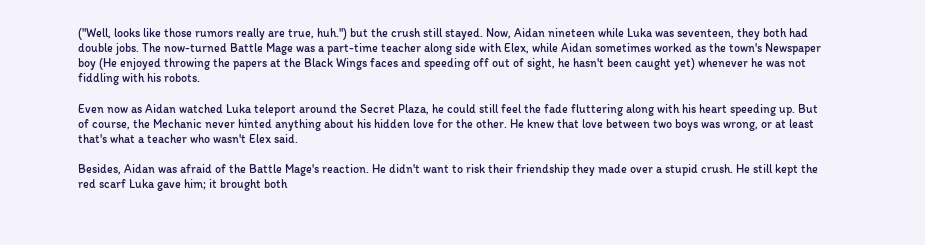("Well, looks like those rumors really are true, huh.") but the crush still stayed. Now, Aidan nineteen while Luka was seventeen, they both had double jobs. The now-turned Battle Mage was a part-time teacher along side with Elex, while Aidan sometimes worked as the town's Newspaper boy (He enjoyed throwing the papers at the Black Wings faces and speeding off out of sight, he hasn't been caught yet) whenever he was not fiddling with his robots.

Even now as Aidan watched Luka teleport around the Secret Plaza, he could still feel the fade fluttering along with his heart speeding up. But of course, the Mechanic never hinted anything about his hidden love for the other. He knew that love between two boys was wrong, or at least that's what a teacher who wasn't Elex said.

Besides, Aidan was afraid of the Battle Mage's reaction. He didn't want to risk their friendship they made over a stupid crush. He still kept the red scarf Luka gave him; it brought both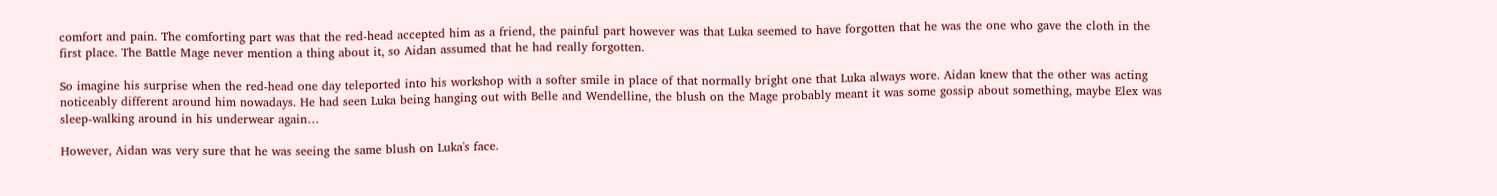comfort and pain. The comforting part was that the red-head accepted him as a friend, the painful part however was that Luka seemed to have forgotten that he was the one who gave the cloth in the first place. The Battle Mage never mention a thing about it, so Aidan assumed that he had really forgotten.

So imagine his surprise when the red-head one day teleported into his workshop with a softer smile in place of that normally bright one that Luka always wore. Aidan knew that the other was acting noticeably different around him nowadays. He had seen Luka being hanging out with Belle and Wendelline, the blush on the Mage probably meant it was some gossip about something, maybe Elex was sleep-walking around in his underwear again…

However, Aidan was very sure that he was seeing the same blush on Luka's face.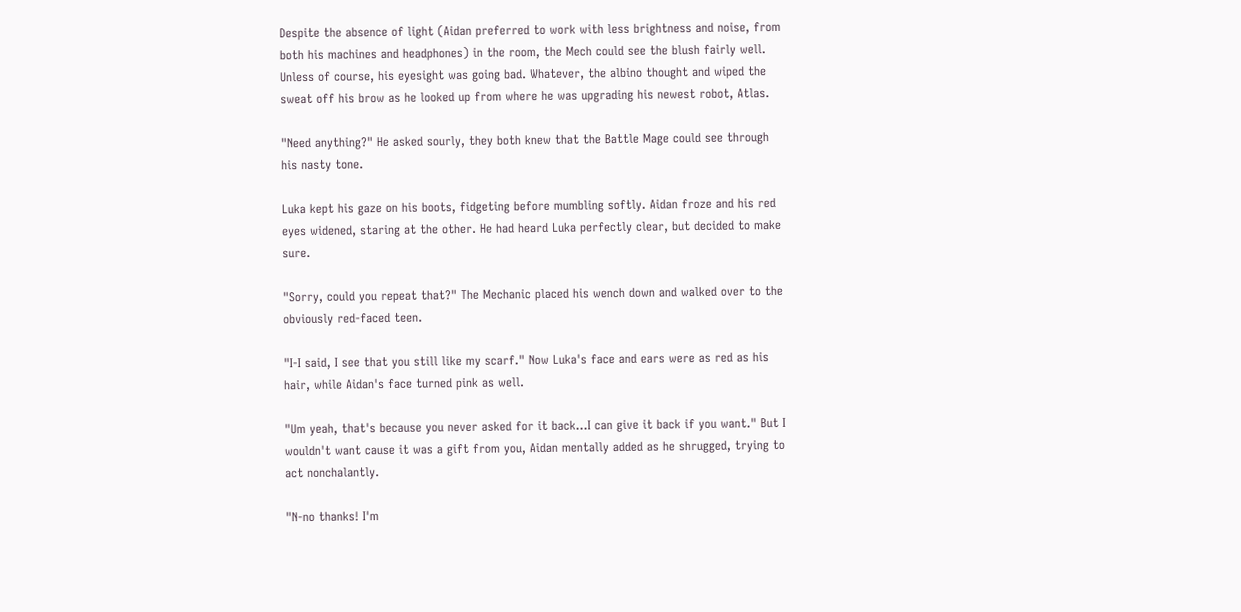Despite the absence of light (Aidan preferred to work with less brightness and noise, from both his machines and headphones) in the room, the Mech could see the blush fairly well. Unless of course, his eyesight was going bad. Whatever, the albino thought and wiped the sweat off his brow as he looked up from where he was upgrading his newest robot, Atlas.

"Need anything?" He asked sourly, they both knew that the Battle Mage could see through his nasty tone.

Luka kept his gaze on his boots, fidgeting before mumbling softly. Aidan froze and his red eyes widened, staring at the other. He had heard Luka perfectly clear, but decided to make sure.

"Sorry, could you repeat that?" The Mechanic placed his wench down and walked over to the obviously red-faced teen.

"I-I said, I see that you still like my scarf." Now Luka's face and ears were as red as his hair, while Aidan's face turned pink as well.

"Um yeah, that's because you never asked for it back…I can give it back if you want." But I wouldn't want cause it was a gift from you, Aidan mentally added as he shrugged, trying to act nonchalantly.

"N-no thanks! I'm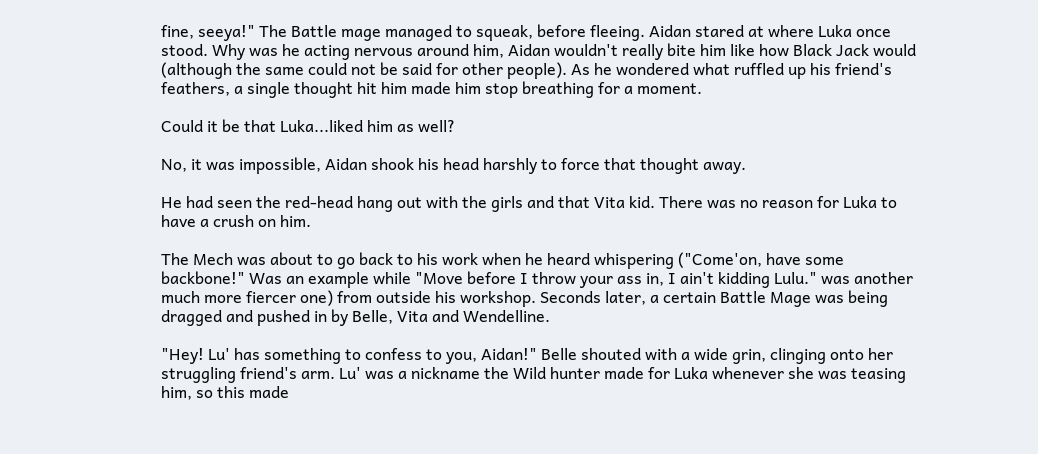fine, seeya!" The Battle mage managed to squeak, before fleeing. Aidan stared at where Luka once stood. Why was he acting nervous around him, Aidan wouldn't really bite him like how Black Jack would (although the same could not be said for other people). As he wondered what ruffled up his friend's feathers, a single thought hit him made him stop breathing for a moment.

Could it be that Luka...liked him as well?

No, it was impossible, Aidan shook his head harshly to force that thought away.

He had seen the red-head hang out with the girls and that Vita kid. There was no reason for Luka to have a crush on him.

The Mech was about to go back to his work when he heard whispering ("Come'on, have some backbone!" Was an example while "Move before I throw your ass in, I ain't kidding Lulu." was another much more fiercer one) from outside his workshop. Seconds later, a certain Battle Mage was being dragged and pushed in by Belle, Vita and Wendelline.

"Hey! Lu' has something to confess to you, Aidan!" Belle shouted with a wide grin, clinging onto her struggling friend's arm. Lu' was a nickname the Wild hunter made for Luka whenever she was teasing him, so this made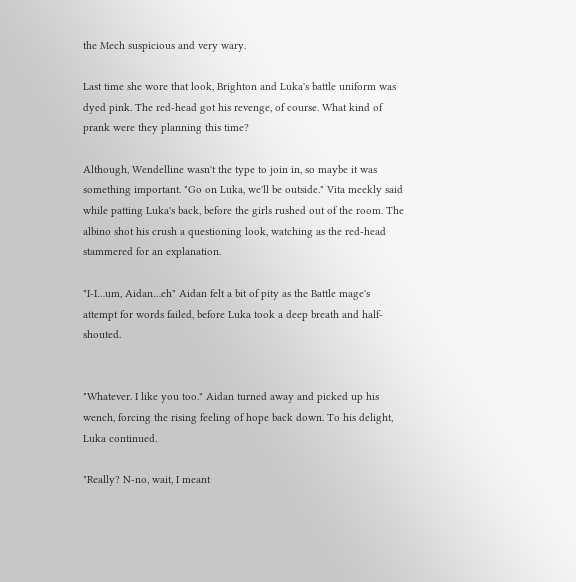the Mech suspicious and very wary.

Last time she wore that look, Brighton and Luka's battle uniform was dyed pink. The red-head got his revenge, of course. What kind of prank were they planning this time?

Although, Wendelline wasn't the type to join in, so maybe it was something important. "Go on Luka, we'll be outside." Vita meekly said while patting Luka's back, before the girls rushed out of the room. The albino shot his crush a questioning look, watching as the red-head stammered for an explanation.

"I-I…um, Aidan…eh" Aidan felt a bit of pity as the Battle mage's attempt for words failed, before Luka took a deep breath and half-shouted.


"Whatever. I like you too." Aidan turned away and picked up his wench, forcing the rising feeling of hope back down. To his delight, Luka continued.

"Really? N-no, wait, I meant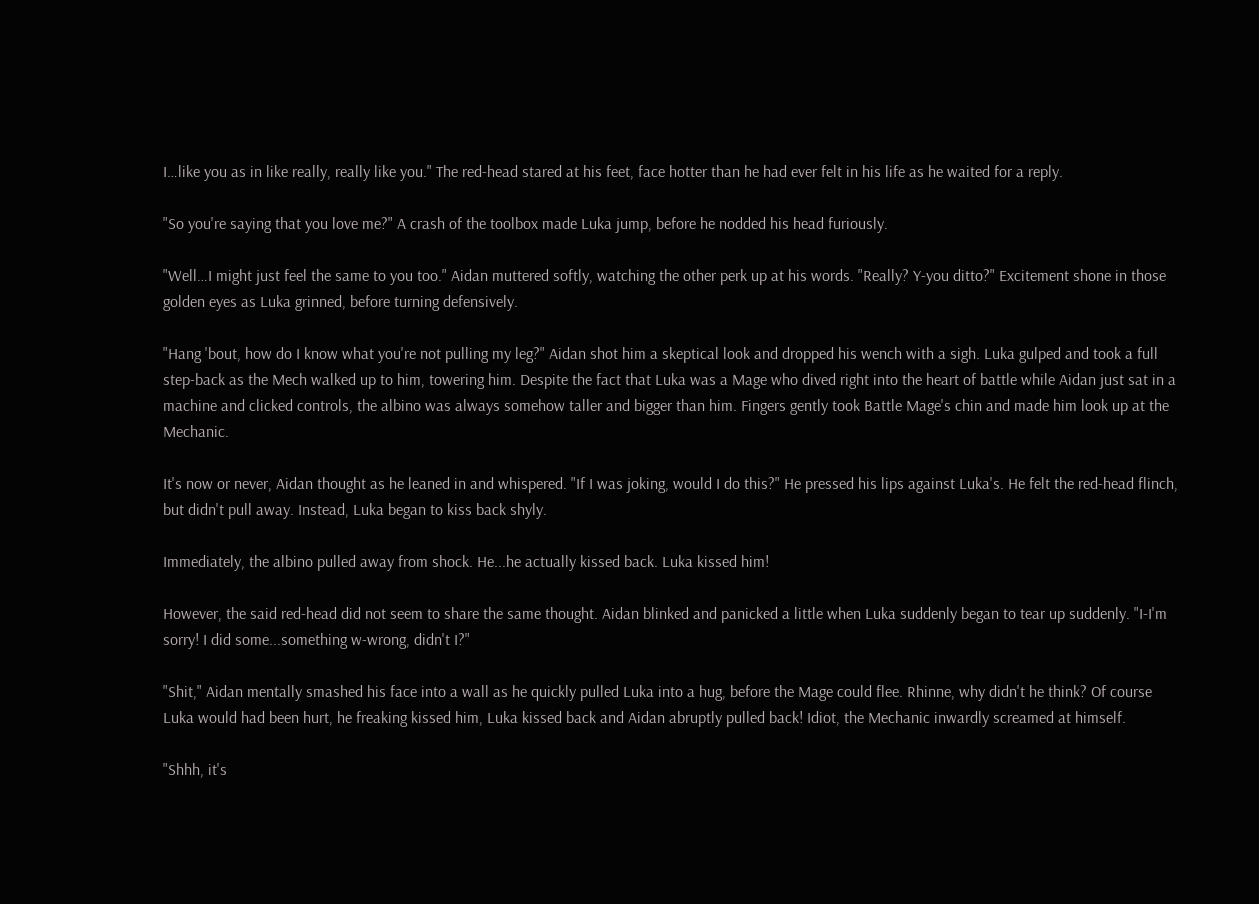I…like you as in like really, really like you." The red-head stared at his feet, face hotter than he had ever felt in his life as he waited for a reply.

"So you're saying that you love me?" A crash of the toolbox made Luka jump, before he nodded his head furiously.

"Well…I might just feel the same to you too." Aidan muttered softly, watching the other perk up at his words. "Really? Y-you ditto?" Excitement shone in those golden eyes as Luka grinned, before turning defensively.

"Hang 'bout, how do I know what you're not pulling my leg?" Aidan shot him a skeptical look and dropped his wench with a sigh. Luka gulped and took a full step-back as the Mech walked up to him, towering him. Despite the fact that Luka was a Mage who dived right into the heart of battle while Aidan just sat in a machine and clicked controls, the albino was always somehow taller and bigger than him. Fingers gently took Battle Mage's chin and made him look up at the Mechanic.

It's now or never, Aidan thought as he leaned in and whispered. "If I was joking, would I do this?" He pressed his lips against Luka's. He felt the red-head flinch, but didn't pull away. Instead, Luka began to kiss back shyly.

Immediately, the albino pulled away from shock. He...he actually kissed back. Luka kissed him!

However, the said red-head did not seem to share the same thought. Aidan blinked and panicked a little when Luka suddenly began to tear up suddenly. "I-I'm sorry! I did some...something w-wrong, didn't I?"

"Shit," Aidan mentally smashed his face into a wall as he quickly pulled Luka into a hug, before the Mage could flee. Rhinne, why didn't he think? Of course Luka would had been hurt, he freaking kissed him, Luka kissed back and Aidan abruptly pulled back! Idiot, the Mechanic inwardly screamed at himself.

"Shhh, it's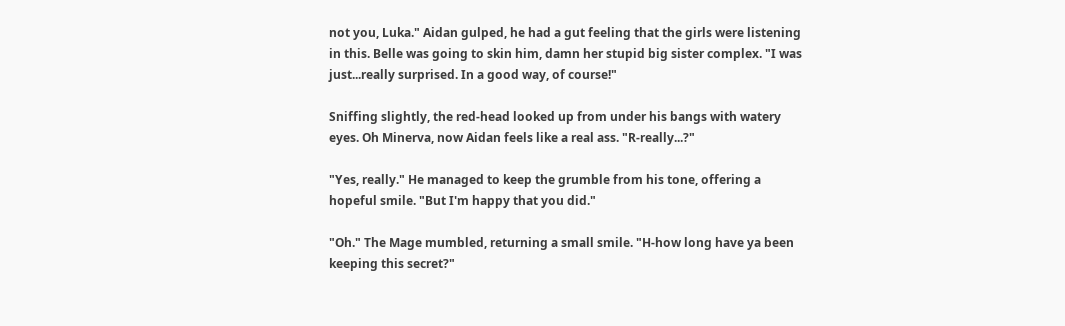not you, Luka." Aidan gulped, he had a gut feeling that the girls were listening in this. Belle was going to skin him, damn her stupid big sister complex. "I was just...really surprised. In a good way, of course!"

Sniffing slightly, the red-head looked up from under his bangs with watery eyes. Oh Minerva, now Aidan feels like a real ass. "R-really...?"

"Yes, really." He managed to keep the grumble from his tone, offering a hopeful smile. "But I'm happy that you did."

"Oh." The Mage mumbled, returning a small smile. "H-how long have ya been keeping this secret?"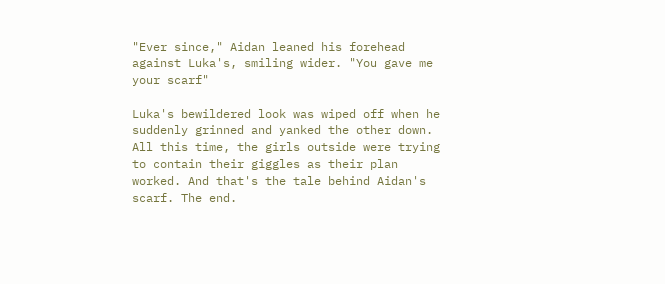"Ever since," Aidan leaned his forehead against Luka's, smiling wider. "You gave me your scarf"

Luka's bewildered look was wiped off when he suddenly grinned and yanked the other down. All this time, the girls outside were trying to contain their giggles as their plan worked. And that's the tale behind Aidan's scarf. The end.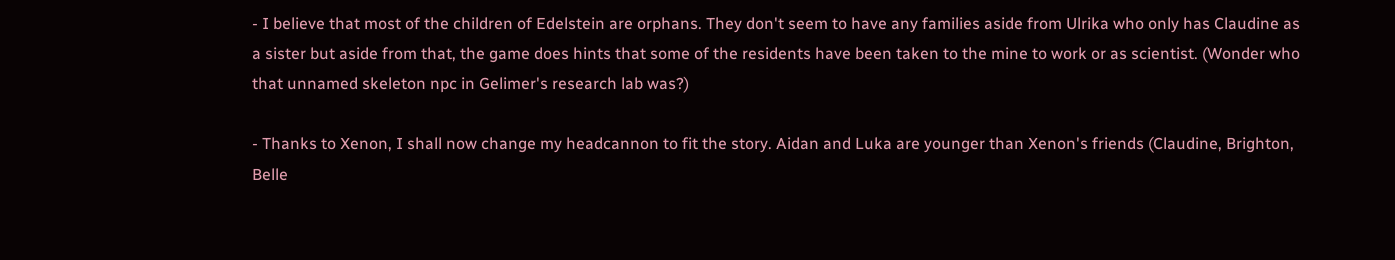- I believe that most of the children of Edelstein are orphans. They don't seem to have any families aside from Ulrika who only has Claudine as a sister but aside from that, the game does hints that some of the residents have been taken to the mine to work or as scientist. (Wonder who that unnamed skeleton npc in Gelimer's research lab was?)

- Thanks to Xenon, I shall now change my headcannon to fit the story. Aidan and Luka are younger than Xenon's friends (Claudine, Brighton, Belle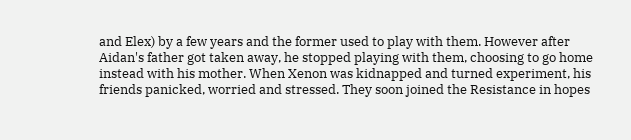and Elex) by a few years and the former used to play with them. However after Aidan's father got taken away, he stopped playing with them, choosing to go home instead with his mother. When Xenon was kidnapped and turned experiment, his friends panicked, worried and stressed. They soon joined the Resistance in hopes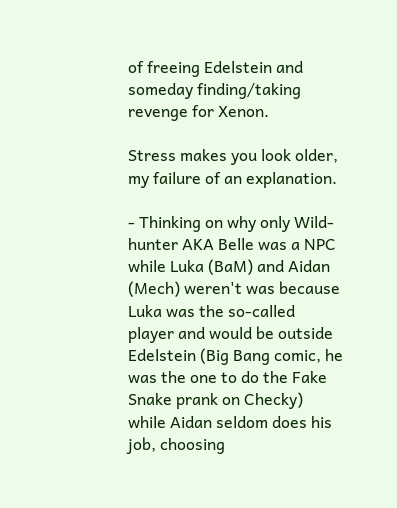of freeing Edelstein and someday finding/taking revenge for Xenon.

Stress makes you look older, my failure of an explanation.

- Thinking on why only Wild-hunter AKA Belle was a NPC while Luka (BaM) and Aidan (Mech) weren't was because Luka was the so-called player and would be outside Edelstein (Big Bang comic, he was the one to do the Fake Snake prank on Checky) while Aidan seldom does his job, choosing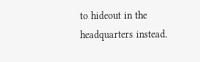to hideout in the headquarters instead.